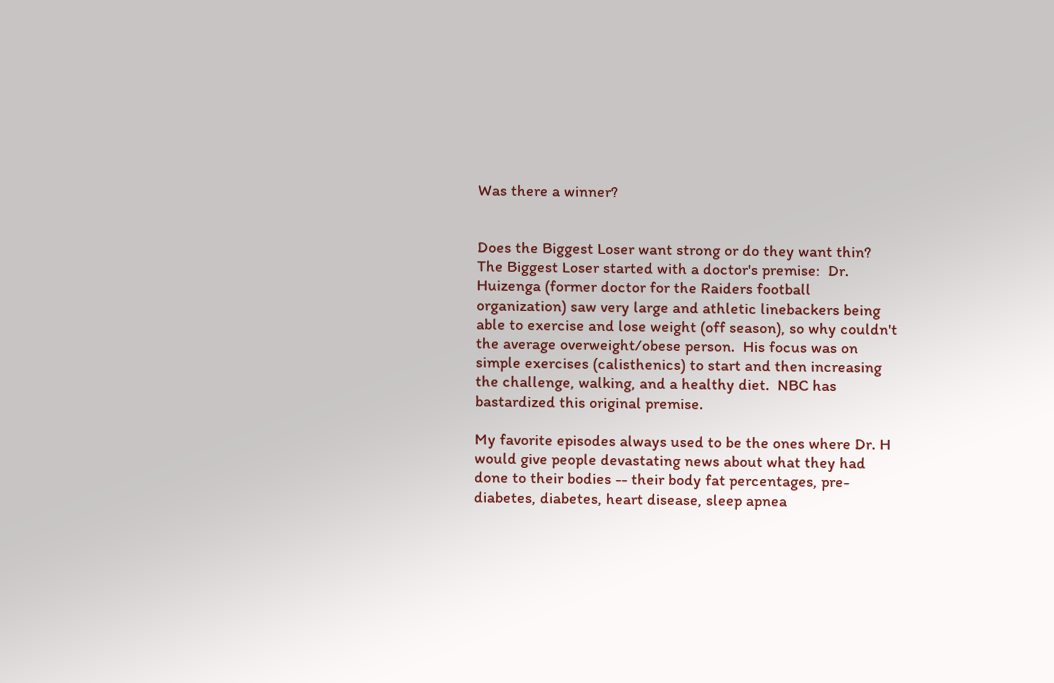Was there a winner?


Does the Biggest Loser want strong or do they want thin?
The Biggest Loser started with a doctor's premise:  Dr. Huizenga (former doctor for the Raiders football organization) saw very large and athletic linebackers being able to exercise and lose weight (off season), so why couldn't the average overweight/obese person.  His focus was on simple exercises (calisthenics) to start and then increasing the challenge, walking, and a healthy diet.  NBC has bastardized this original premise.

My favorite episodes always used to be the ones where Dr. H would give people devastating news about what they had done to their bodies -- their body fat percentages, pre-diabetes, diabetes, heart disease, sleep apnea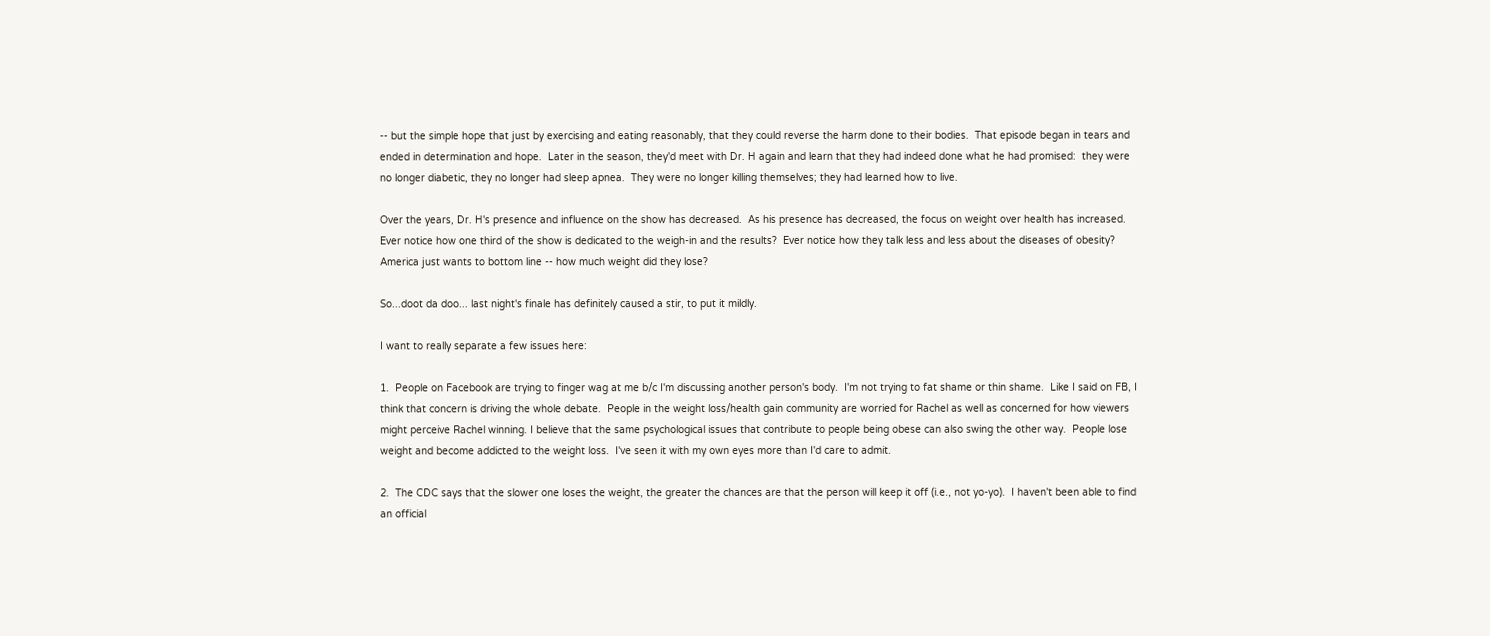-- but the simple hope that just by exercising and eating reasonably, that they could reverse the harm done to their bodies.  That episode began in tears and ended in determination and hope.  Later in the season, they'd meet with Dr. H again and learn that they had indeed done what he had promised:  they were no longer diabetic, they no longer had sleep apnea.  They were no longer killing themselves; they had learned how to live.

Over the years, Dr. H's presence and influence on the show has decreased.  As his presence has decreased, the focus on weight over health has increased.  Ever notice how one third of the show is dedicated to the weigh-in and the results?  Ever notice how they talk less and less about the diseases of obesity? America just wants to bottom line -- how much weight did they lose?

So...doot da doo... last night's finale has definitely caused a stir, to put it mildly.

I want to really separate a few issues here:

1.  People on Facebook are trying to finger wag at me b/c I'm discussing another person's body.  I'm not trying to fat shame or thin shame.  Like I said on FB, I think that concern is driving the whole debate.  People in the weight loss/health gain community are worried for Rachel as well as concerned for how viewers might perceive Rachel winning. I believe that the same psychological issues that contribute to people being obese can also swing the other way.  People lose weight and become addicted to the weight loss.  I've seen it with my own eyes more than I'd care to admit.

2.  The CDC says that the slower one loses the weight, the greater the chances are that the person will keep it off (i.e., not yo-yo).  I haven't been able to find an official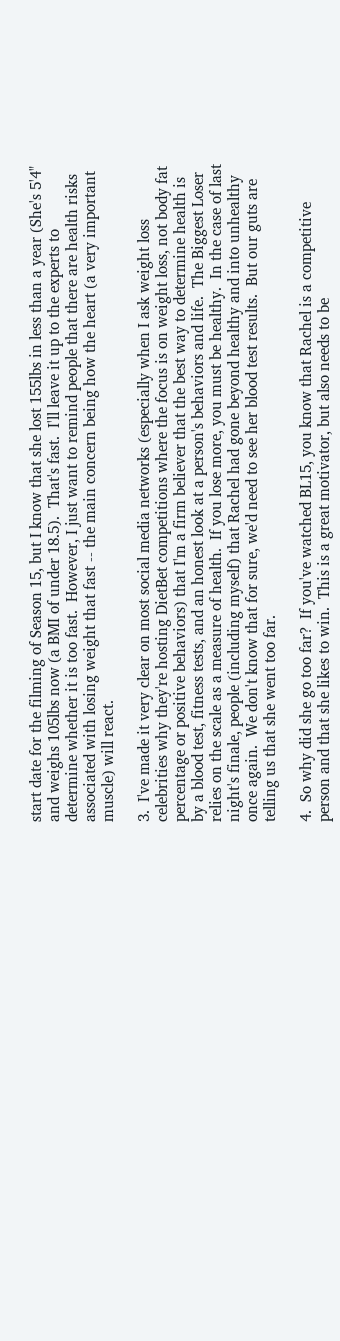start date for the filming of Season 15, but I know that she lost 155lbs in less than a year (She's 5'4" and weighs 105lbs now (a BMI of under 18.5).  That's fast.  I'll leave it up to the experts to determine whether it is too fast.  However, I just want to remind people that there are health risks associated with losing weight that fast -- the main concern being how the heart (a very important muscle) will react.

3.  I've made it very clear on most social media networks (especially when I ask weight loss celebrities why they're hosting DietBet competitions where the focus is on weight loss, not body fat percentage or positive behaviors) that I'm a firm believer that the best way to determine health is by a blood test, fitness tests, and an honest look at a person's behaviors and life.  The Biggest Loser relies on the scale as a measure of health.  If you lose more, you must be healthy.  In the case of last night's finale, people (including myself) that Rachel had gone beyond healthy and into unhealthy once again.  We don't know that for sure, we'd need to see her blood test results.  But our guts are telling us that she went too far.

4.  So why did she go too far?  If you've watched BL15, you know that Rachel is a competitive person and that she likes to win.  This is a great motivator, but also needs to be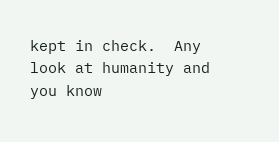kept in check.  Any look at humanity and you know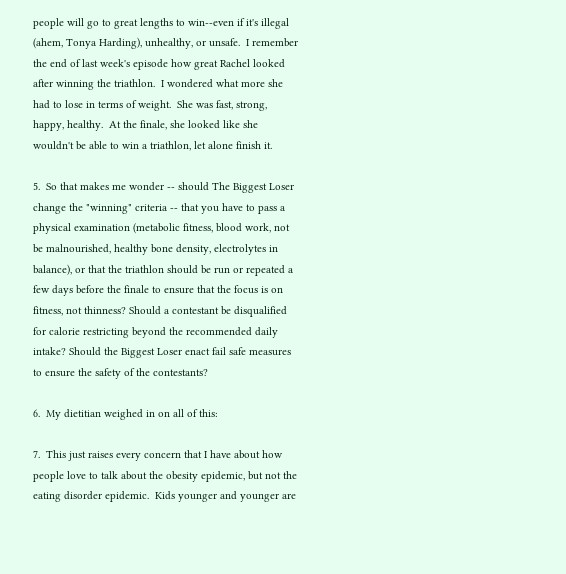people will go to great lengths to win--even if it's illegal (ahem, Tonya Harding), unhealthy, or unsafe.  I remember the end of last week's episode how great Rachel looked after winning the triathlon.  I wondered what more she had to lose in terms of weight.  She was fast, strong, happy, healthy.  At the finale, she looked like she wouldn't be able to win a triathlon, let alone finish it.

5.  So that makes me wonder -- should The Biggest Loser change the "winning" criteria -- that you have to pass a physical examination (metabolic fitness, blood work, not be malnourished, healthy bone density, electrolytes in balance), or that the triathlon should be run or repeated a few days before the finale to ensure that the focus is on fitness, not thinness? Should a contestant be disqualified for calorie restricting beyond the recommended daily intake? Should the Biggest Loser enact fail safe measures to ensure the safety of the contestants?

6.  My dietitian weighed in on all of this:

7.  This just raises every concern that I have about how people love to talk about the obesity epidemic, but not the eating disorder epidemic.  Kids younger and younger are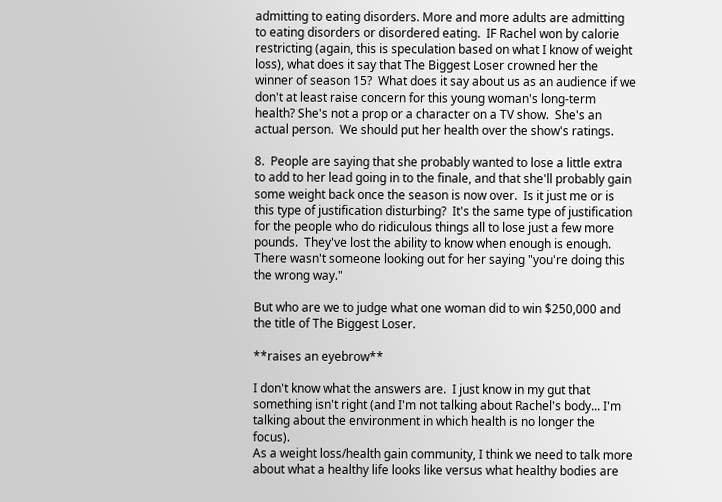admitting to eating disorders. More and more adults are admitting to eating disorders or disordered eating.  IF Rachel won by calorie restricting (again, this is speculation based on what I know of weight loss), what does it say that The Biggest Loser crowned her the winner of season 15?  What does it say about us as an audience if we don't at least raise concern for this young woman's long-term health? She's not a prop or a character on a TV show.  She's an actual person.  We should put her health over the show's ratings.

8.  People are saying that she probably wanted to lose a little extra to add to her lead going in to the finale, and that she'll probably gain some weight back once the season is now over.  Is it just me or is this type of justification disturbing?  It's the same type of justification for the people who do ridiculous things all to lose just a few more pounds.  They've lost the ability to know when enough is enough.  There wasn't someone looking out for her saying "you're doing this the wrong way."

But who are we to judge what one woman did to win $250,000 and the title of The Biggest Loser.

**raises an eyebrow**

I don't know what the answers are.  I just know in my gut that something isn't right (and I'm not talking about Rachel's body... I'm talking about the environment in which health is no longer the focus).
As a weight loss/health gain community, I think we need to talk more about what a healthy life looks like versus what healthy bodies are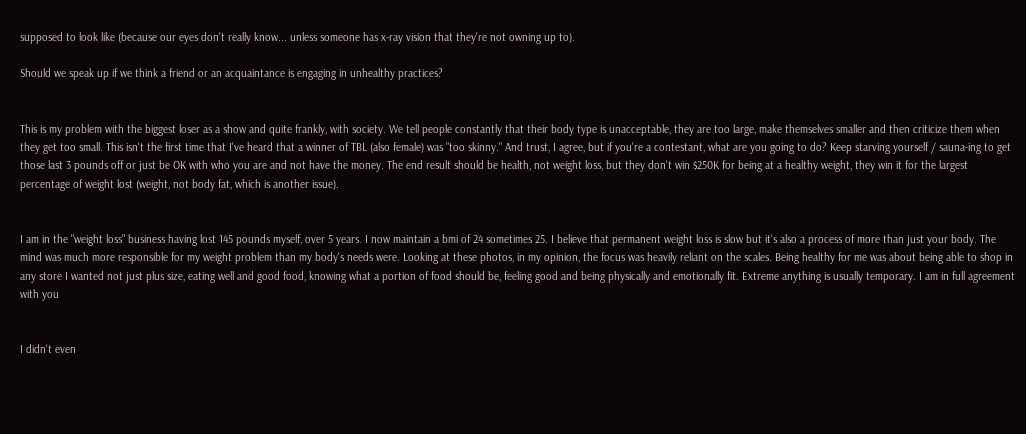supposed to look like (because our eyes don't really know... unless someone has x-ray vision that they're not owning up to).

Should we speak up if we think a friend or an acquaintance is engaging in unhealthy practices?


This is my problem with the biggest loser as a show and quite frankly, with society. We tell people constantly that their body type is unacceptable, they are too large, make themselves smaller and then criticize them when they get too small. This isn't the first time that I've heard that a winner of TBL (also female) was "too skinny." And trust, I agree, but if you're a contestant, what are you going to do? Keep starving yourself / sauna-ing to get those last 3 pounds off or just be OK with who you are and not have the money. The end result should be health, not weight loss, but they don't win $250K for being at a healthy weight, they win it for the largest percentage of weight lost (weight, not body fat, which is another issue).


I am in the "weight loss" business having lost 145 pounds myself, over 5 years. I now maintain a bmi of 24 sometimes 25. I believe that permanent weight loss is slow but it's also a process of more than just your body. The mind was much more responsible for my weight problem than my body's needs were. Looking at these photos, in my opinion, the focus was heavily reliant on the scales. Being healthy for me was about being able to shop in any store I wanted not just plus size, eating well and good food, knowing what a portion of food should be, feeling good and being physically and emotionally fit. Extreme anything is usually temporary. I am in full agreement with you


I didn't even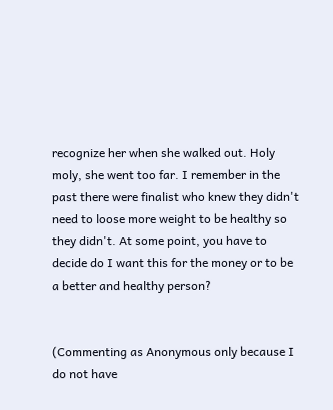recognize her when she walked out. Holy moly, she went too far. I remember in the past there were finalist who knew they didn't need to loose more weight to be healthy so they didn't. At some point, you have to decide do I want this for the money or to be a better and healthy person?


(Commenting as Anonymous only because I do not have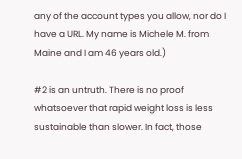any of the account types you allow, nor do I have a URL. My name is Michele M. from Maine and I am 46 years old.)

#2 is an untruth. There is no proof whatsoever that rapid weight loss is less sustainable than slower. In fact, those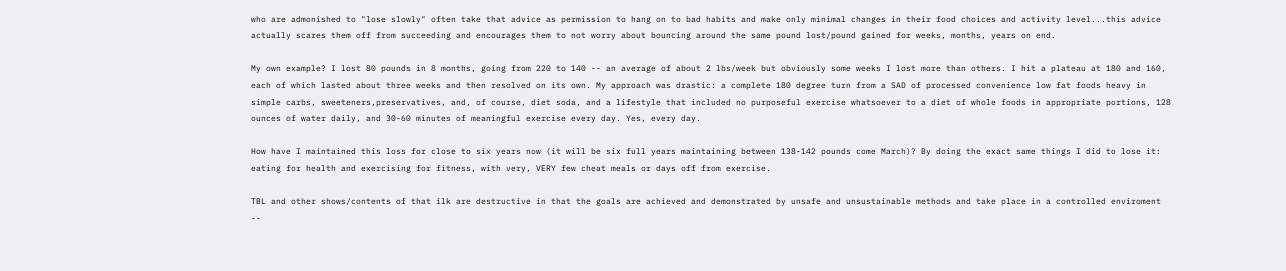who are admonished to "lose slowly" often take that advice as permission to hang on to bad habits and make only minimal changes in their food choices and activity level...this advice actually scares them off from succeeding and encourages them to not worry about bouncing around the same pound lost/pound gained for weeks, months, years on end.

My own example? I lost 80 pounds in 8 months, going from 220 to 140 -- an average of about 2 lbs/week but obviously some weeks I lost more than others. I hit a plateau at 180 and 160, each of which lasted about three weeks and then resolved on its own. My approach was drastic: a complete 180 degree turn from a SAD of processed convenience low fat foods heavy in simple carbs, sweeteners,preservatives, and, of course, diet soda, and a lifestyle that included no purposeful exercise whatsoever to a diet of whole foods in appropriate portions, 128 ounces of water daily, and 30-60 minutes of meaningful exercise every day. Yes, every day.

How have I maintained this loss for close to six years now (it will be six full years maintaining between 138-142 pounds come March)? By doing the exact same things I did to lose it: eating for health and exercising for fitness, with very, VERY few cheat meals or days off from exercise.

TBL and other shows/contents of that ilk are destructive in that the goals are achieved and demonstrated by unsafe and unsustainable methods and take place in a controlled enviroment --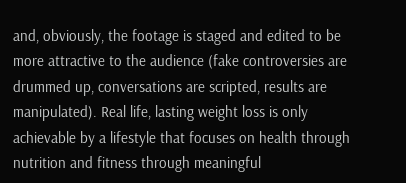and, obviously, the footage is staged and edited to be more attractive to the audience (fake controversies are drummed up, conversations are scripted, results are manipulated). Real life, lasting weight loss is only achievable by a lifestyle that focuses on health through nutrition and fitness through meaningful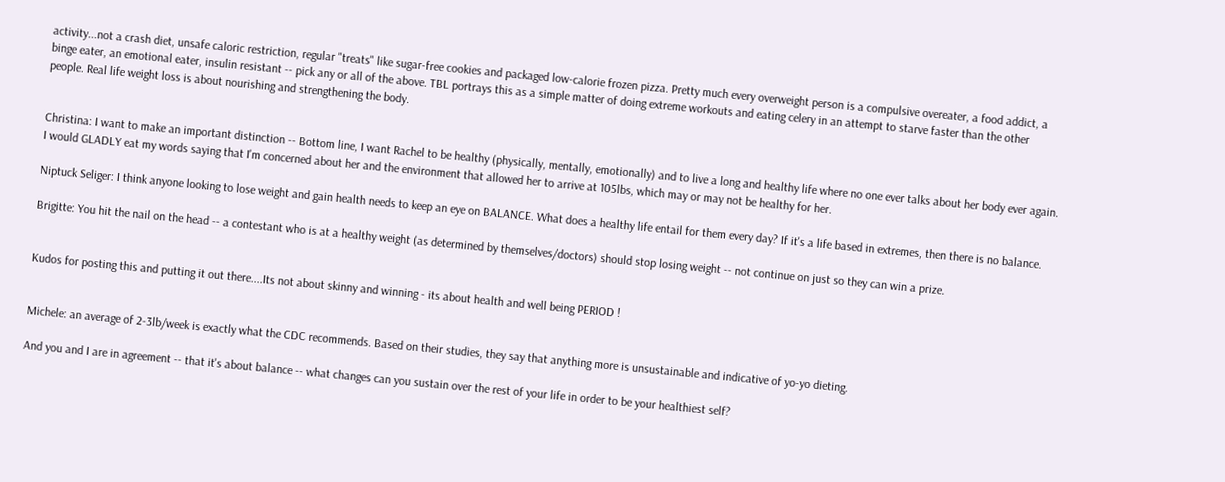activity...not a crash diet, unsafe caloric restriction, regular "treats" like sugar-free cookies and packaged low-calorie frozen pizza. Pretty much every overweight person is a compulsive overeater, a food addict, a binge eater, an emotional eater, insulin resistant -- pick any or all of the above. TBL portrays this as a simple matter of doing extreme workouts and eating celery in an attempt to starve faster than the other people. Real life weight loss is about nourishing and strengthening the body.


Christina: I want to make an important distinction -- Bottom line, I want Rachel to be healthy (physically, mentally, emotionally) and to live a long and healthy life where no one ever talks about her body ever again. I would GLADLY eat my words saying that I'm concerned about her and the environment that allowed her to arrive at 105lbs, which may or may not be healthy for her.

Niptuck Seliger: I think anyone looking to lose weight and gain health needs to keep an eye on BALANCE. What does a healthy life entail for them every day? If it's a life based in extremes, then there is no balance.

Brigitte: You hit the nail on the head -- a contestant who is at a healthy weight (as determined by themselves/doctors) should stop losing weight -- not continue on just so they can win a prize.


Kudos for posting this and putting it out there....Its not about skinny and winning - its about health and well being PERIOD !


Michele: an average of 2-3lb/week is exactly what the CDC recommends. Based on their studies, they say that anything more is unsustainable and indicative of yo-yo dieting.

And you and I are in agreement -- that it's about balance -- what changes can you sustain over the rest of your life in order to be your healthiest self?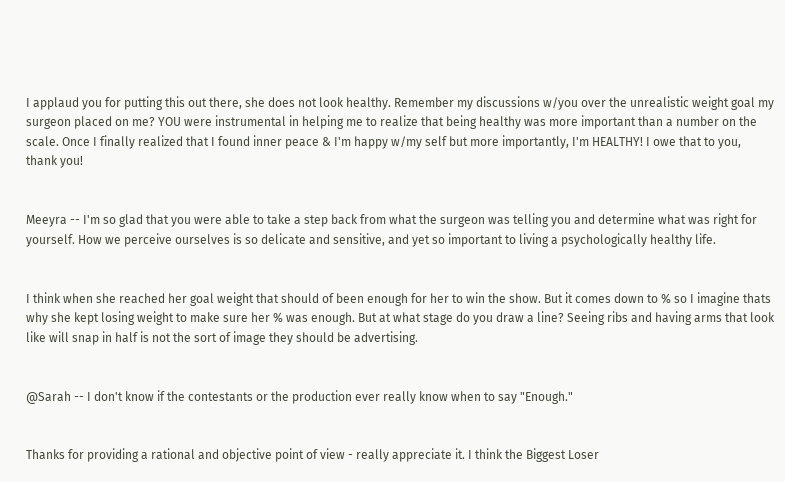I applaud you for putting this out there, she does not look healthy. Remember my discussions w/you over the unrealistic weight goal my surgeon placed on me? YOU were instrumental in helping me to realize that being healthy was more important than a number on the scale. Once I finally realized that I found inner peace & I'm happy w/my self but more importantly, I'm HEALTHY! I owe that to you, thank you!


Meeyra -- I'm so glad that you were able to take a step back from what the surgeon was telling you and determine what was right for yourself. How we perceive ourselves is so delicate and sensitive, and yet so important to living a psychologically healthy life.


I think when she reached her goal weight that should of been enough for her to win the show. But it comes down to % so I imagine thats why she kept losing weight to make sure her % was enough. But at what stage do you draw a line? Seeing ribs and having arms that look like will snap in half is not the sort of image they should be advertising.


@Sarah -- I don't know if the contestants or the production ever really know when to say "Enough."


Thanks for providing a rational and objective point of view - really appreciate it. I think the Biggest Loser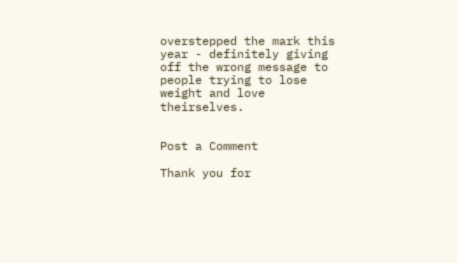overstepped the mark this year - definitely giving off the wrong message to people trying to lose weight and love theirselves.


Post a Comment

Thank you for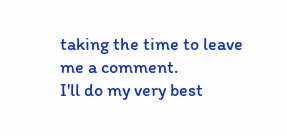taking the time to leave me a comment.
I'll do my very best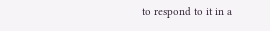to respond to it in a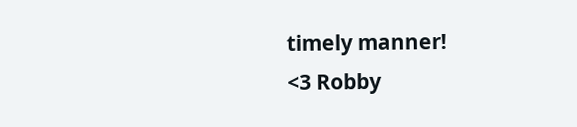timely manner!
<3 Robby